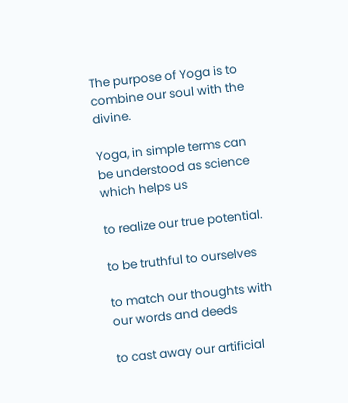The purpose of Yoga is to combine our soul with the divine.

Yoga, in simple terms can be understood as science which helps us

to realize our true potential.

to be truthful to ourselves

to match our thoughts with our words and deeds

to cast away our artificial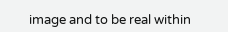image and to be real within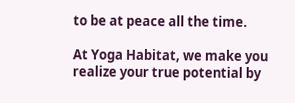to be at peace all the time.

At Yoga Habitat, we make you realize your true potential by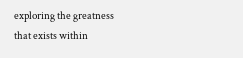exploring the greatness that exists within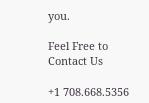you.

Feel Free to Contact Us

+1 708.668.5356